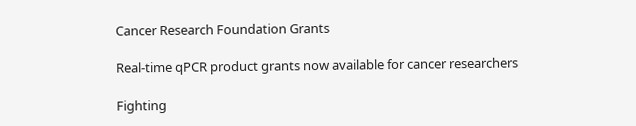Cancer Research Foundation Grants

Real-time qPCR product grants now available for cancer researchers

Fighting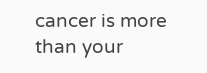cancer is more than your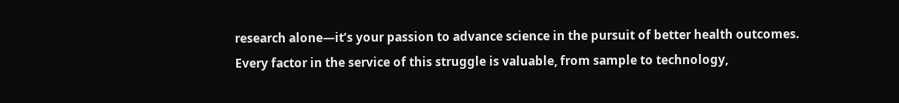research alone—it’s your passion to advance science in the pursuit of better health outcomes. Every factor in the service of this struggle is valuable, from sample to technology,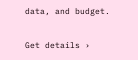data, and budget.

Get details ›